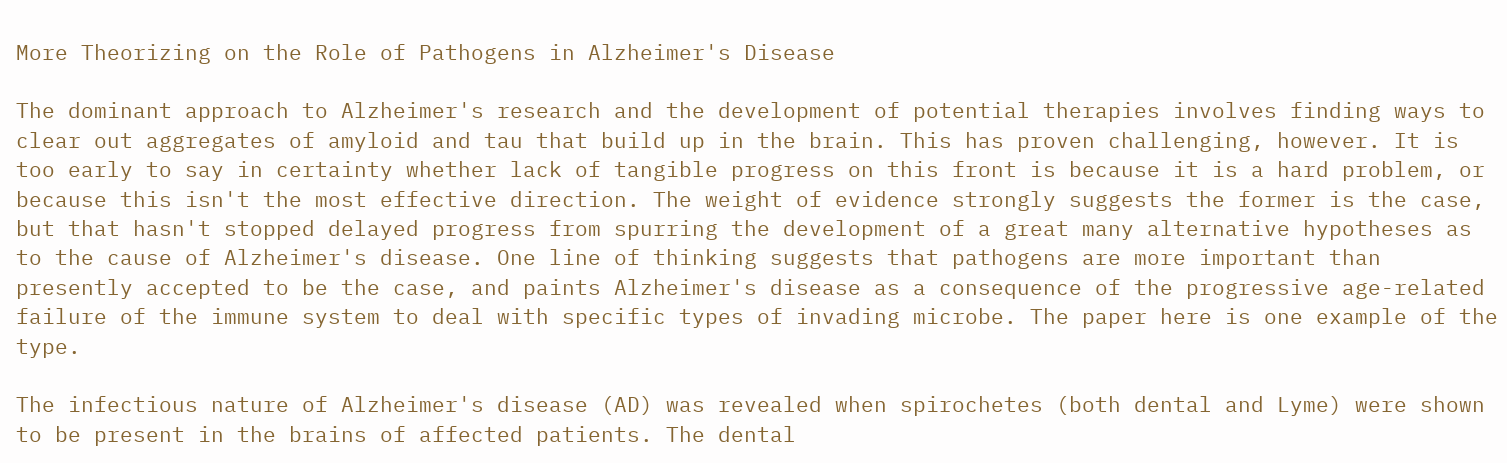More Theorizing on the Role of Pathogens in Alzheimer's Disease

The dominant approach to Alzheimer's research and the development of potential therapies involves finding ways to clear out aggregates of amyloid and tau that build up in the brain. This has proven challenging, however. It is too early to say in certainty whether lack of tangible progress on this front is because it is a hard problem, or because this isn't the most effective direction. The weight of evidence strongly suggests the former is the case, but that hasn't stopped delayed progress from spurring the development of a great many alternative hypotheses as to the cause of Alzheimer's disease. One line of thinking suggests that pathogens are more important than presently accepted to be the case, and paints Alzheimer's disease as a consequence of the progressive age-related failure of the immune system to deal with specific types of invading microbe. The paper here is one example of the type.

The infectious nature of Alzheimer's disease (AD) was revealed when spirochetes (both dental and Lyme) were shown to be present in the brains of affected patients. The dental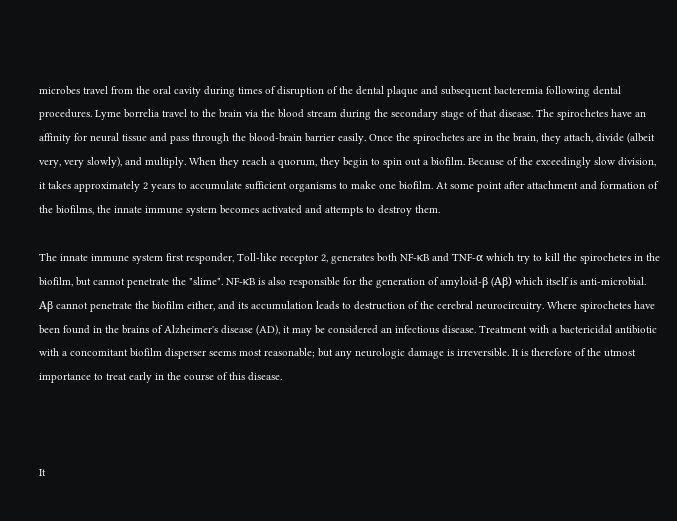microbes travel from the oral cavity during times of disruption of the dental plaque and subsequent bacteremia following dental procedures. Lyme borrelia travel to the brain via the blood stream during the secondary stage of that disease. The spirochetes have an affinity for neural tissue and pass through the blood-brain barrier easily. Once the spirochetes are in the brain, they attach, divide (albeit very, very slowly), and multiply. When they reach a quorum, they begin to spin out a biofilm. Because of the exceedingly slow division, it takes approximately 2 years to accumulate sufficient organisms to make one biofilm. At some point after attachment and formation of the biofilms, the innate immune system becomes activated and attempts to destroy them.

The innate immune system first responder, Toll-like receptor 2, generates both NF-κB and TNF-α which try to kill the spirochetes in the biofilm, but cannot penetrate the "slime". NF-κB is also responsible for the generation of amyloid-β (Aβ) which itself is anti-microbial. Aβ cannot penetrate the biofilm either, and its accumulation leads to destruction of the cerebral neurocircuitry. Where spirochetes have been found in the brains of Alzheimer's disease (AD), it may be considered an infectious disease. Treatment with a bactericidal antibiotic with a concomitant biofilm disperser seems most reasonable; but any neurologic damage is irreversible. It is therefore of the utmost importance to treat early in the course of this disease.



It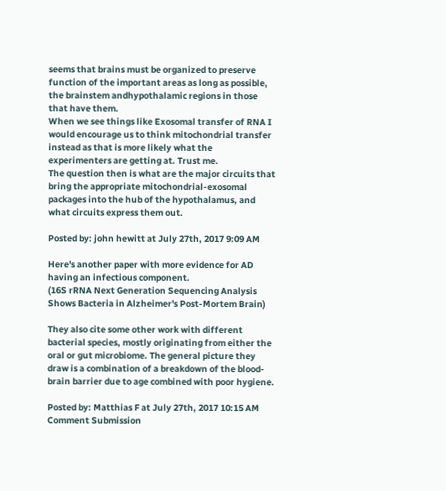seems that brains must be organized to preserve function of the important areas as long as possible, the brainstem andhypothalamic regions in those that have them.
When we see things like Exosomal transfer of RNA I would encourage us to think mitochondrial transfer instead as that is more likely what the experimenters are getting at. Trust me.
The question then is what are the major circuits that bring the appropriate mitochondrial-exosomal packages into the hub of the hypothalamus, and what circuits express them out.

Posted by: john hewitt at July 27th, 2017 9:09 AM

Here's another paper with more evidence for AD having an infectious component.
(16S rRNA Next Generation Sequencing Analysis Shows Bacteria in Alzheimer's Post-Mortem Brain)

They also cite some other work with different bacterial species, mostly originating from either the oral or gut microbiome. The general picture they draw is a combination of a breakdown of the blood-brain barrier due to age combined with poor hygiene.

Posted by: Matthias F at July 27th, 2017 10:15 AM
Comment Submission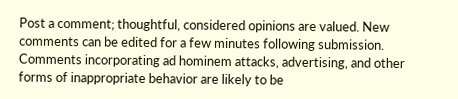Post a comment; thoughtful, considered opinions are valued. New comments can be edited for a few minutes following submission. Comments incorporating ad hominem attacks, advertising, and other forms of inappropriate behavior are likely to be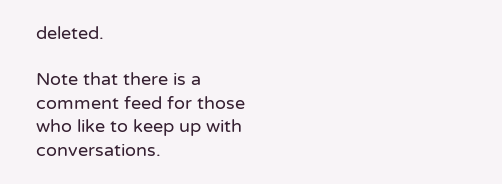deleted.

Note that there is a comment feed for those who like to keep up with conversations.